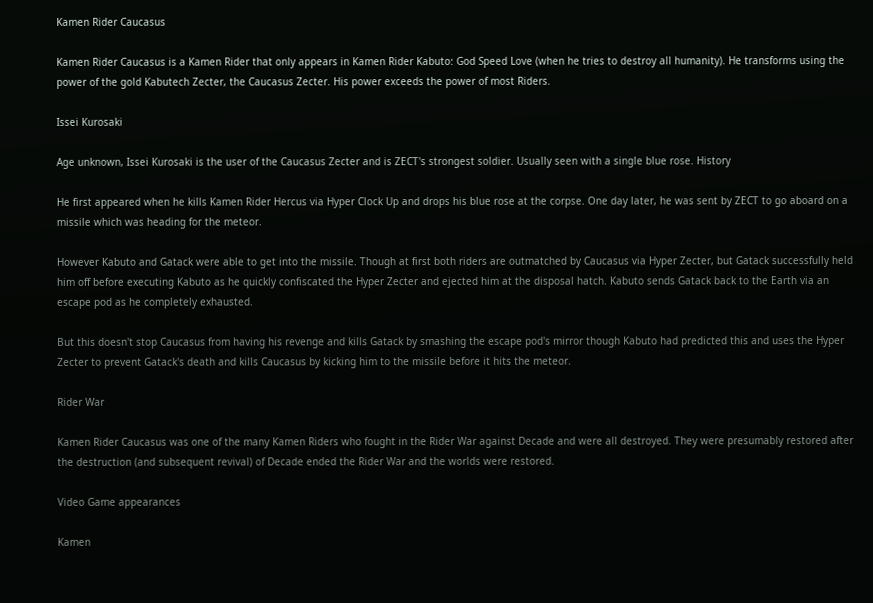Kamen Rider Caucasus

Kamen Rider Caucasus is a Kamen Rider that only appears in Kamen Rider Kabuto: God Speed Love (when he tries to destroy all humanity). He transforms using the power of the gold Kabutech Zecter, the Caucasus Zecter. His power exceeds the power of most Riders.

Issei Kurosaki

Age unknown, Issei Kurosaki is the user of the Caucasus Zecter and is ZECT's strongest soldier. Usually seen with a single blue rose. History

He first appeared when he kills Kamen Rider Hercus via Hyper Clock Up and drops his blue rose at the corpse. One day later, he was sent by ZECT to go aboard on a missile which was heading for the meteor.

However Kabuto and Gatack were able to get into the missile. Though at first both riders are outmatched by Caucasus via Hyper Zecter, but Gatack successfully held him off before executing Kabuto as he quickly confiscated the Hyper Zecter and ejected him at the disposal hatch. Kabuto sends Gatack back to the Earth via an escape pod as he completely exhausted.

But this doesn't stop Caucasus from having his revenge and kills Gatack by smashing the escape pod's mirror though Kabuto had predicted this and uses the Hyper Zecter to prevent Gatack's death and kills Caucasus by kicking him to the missile before it hits the meteor.

Rider War

Kamen Rider Caucasus was one of the many Kamen Riders who fought in the Rider War against Decade and were all destroyed. They were presumably restored after the destruction (and subsequent revival) of Decade ended the Rider War and the worlds were restored.

Video Game appearances

Kamen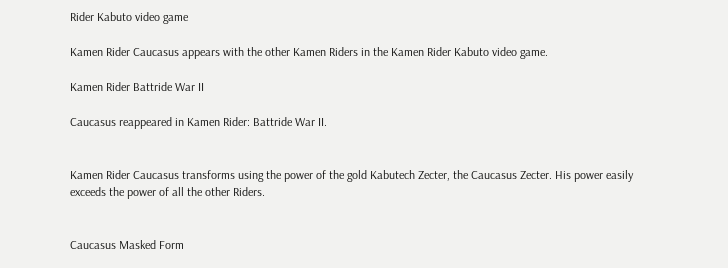Rider Kabuto video game

Kamen Rider Caucasus appears with the other Kamen Riders in the Kamen Rider Kabuto video game.

Kamen Rider Battride War II

Caucasus reappeared in Kamen Rider: Battride War II.


Kamen Rider Caucasus transforms using the power of the gold Kabutech Zecter, the Caucasus Zecter. His power easily exceeds the power of all the other Riders.


Caucasus Masked Form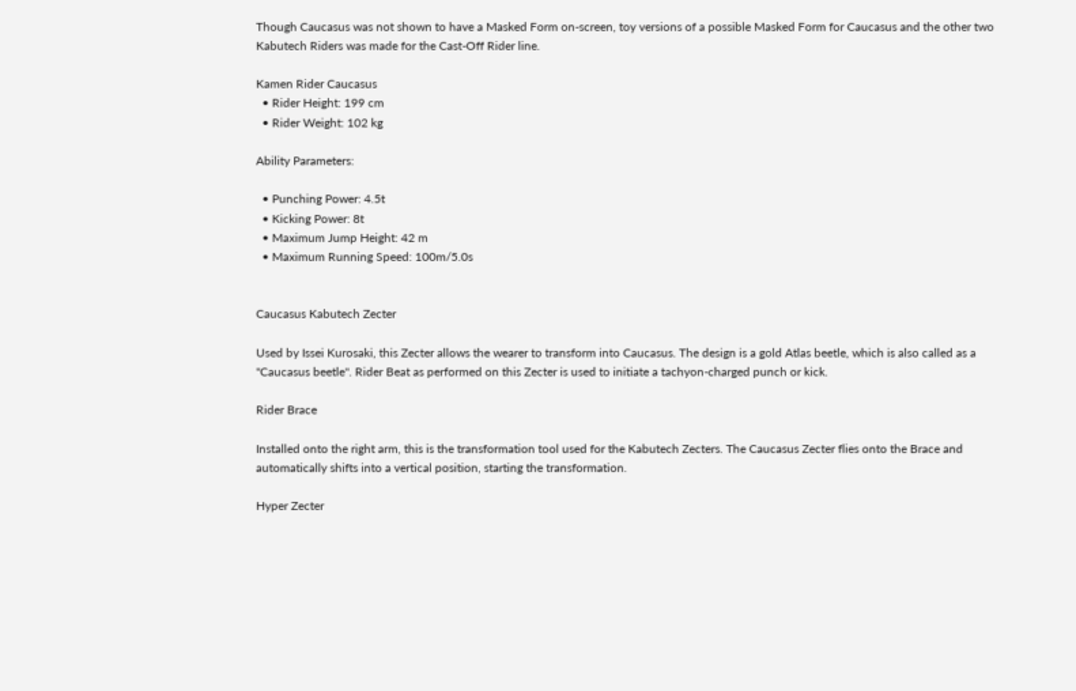Though Caucasus was not shown to have a Masked Form on-screen, toy versions of a possible Masked Form for Caucasus and the other two Kabutech Riders was made for the Cast-Off Rider line.

Kamen Rider Caucasus
  • Rider Height: 199 cm
  • Rider Weight: 102 kg

Ability Parameters:

  • Punching Power: 4.5t
  • Kicking Power: 8t
  • Maximum Jump Height: 42 m
  • Maximum Running Speed: 100m/5.0s


Caucasus Kabutech Zecter

Used by Issei Kurosaki, this Zecter allows the wearer to transform into Caucasus. The design is a gold Atlas beetle, which is also called as a "Caucasus beetle". Rider Beat as performed on this Zecter is used to initiate a tachyon-charged punch or kick.

Rider Brace

Installed onto the right arm, this is the transformation tool used for the Kabutech Zecters. The Caucasus Zecter flies onto the Brace and automatically shifts into a vertical position, starting the transformation.

Hyper Zecter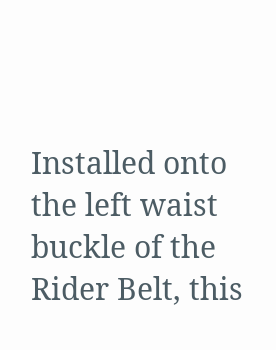Installed onto the left waist buckle of the Rider Belt, this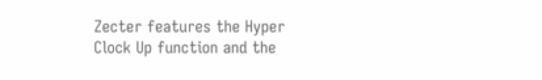Zecter features the Hyper Clock Up function and the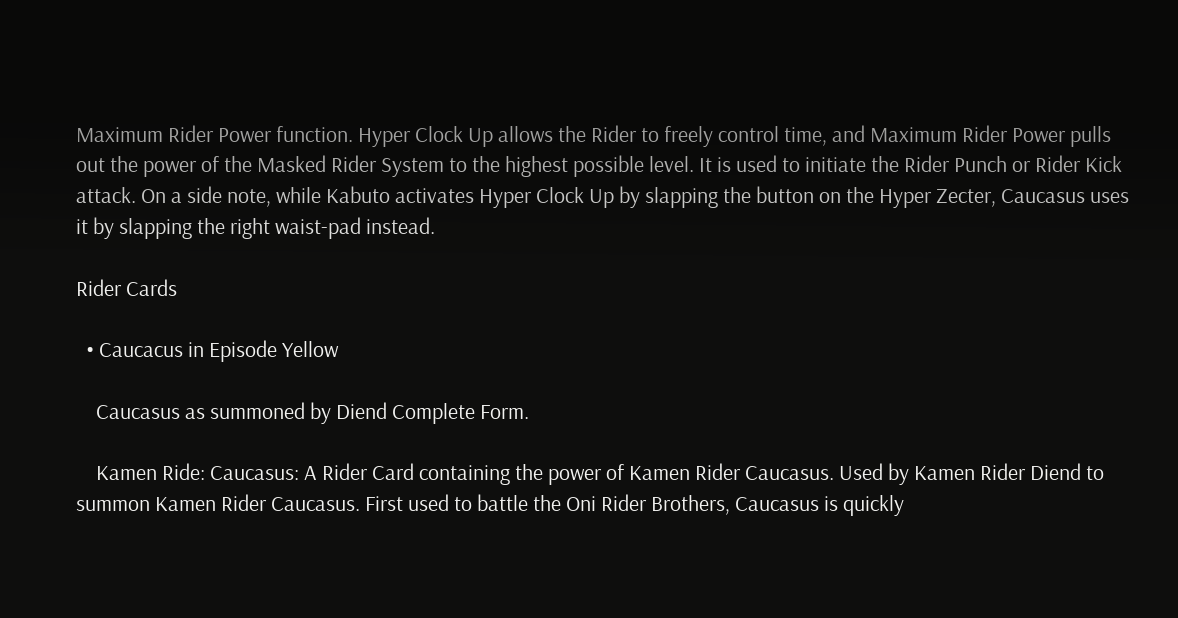Maximum Rider Power function. Hyper Clock Up allows the Rider to freely control time, and Maximum Rider Power pulls out the power of the Masked Rider System to the highest possible level. It is used to initiate the Rider Punch or Rider Kick attack. On a side note, while Kabuto activates Hyper Clock Up by slapping the button on the Hyper Zecter, Caucasus uses it by slapping the right waist-pad instead.

Rider Cards

  • Caucacus in Episode Yellow

    Caucasus as summoned by Diend Complete Form.

    Kamen Ride: Caucasus: A Rider Card containing the power of Kamen Rider Caucasus. Used by Kamen Rider Diend to summon Kamen Rider Caucasus. First used to battle the Oni Rider Brothers, Caucasus is quickly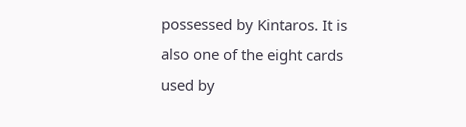possessed by Kintaros. It is also one of the eight cards used by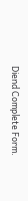Diend Complete Form.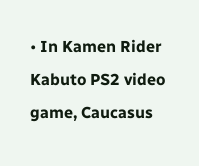• In Kamen Rider Kabuto PS2 video game, Caucasus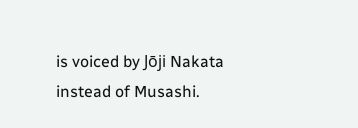is voiced by Jōji Nakata instead of Musashi.